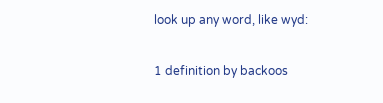look up any word, like wyd:

1 definition by backoos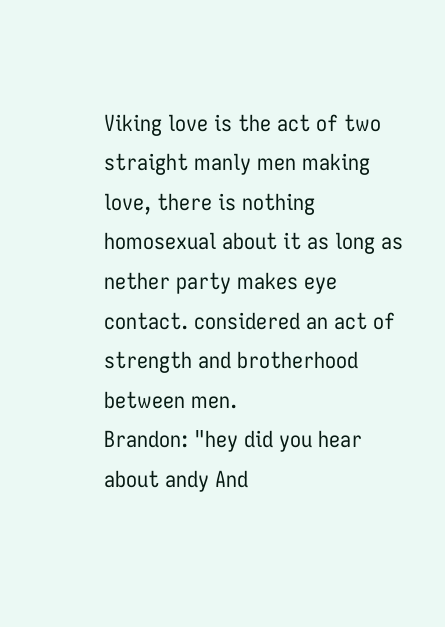Viking love is the act of two straight manly men making love, there is nothing homosexual about it as long as nether party makes eye contact. considered an act of strength and brotherhood between men.
Brandon: "hey did you hear about andy And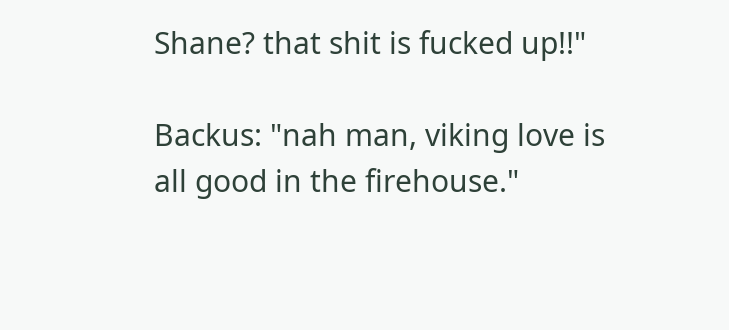Shane? that shit is fucked up!!"

Backus: "nah man, viking love is all good in the firehouse."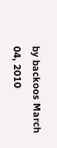by backoos March 04, 2010